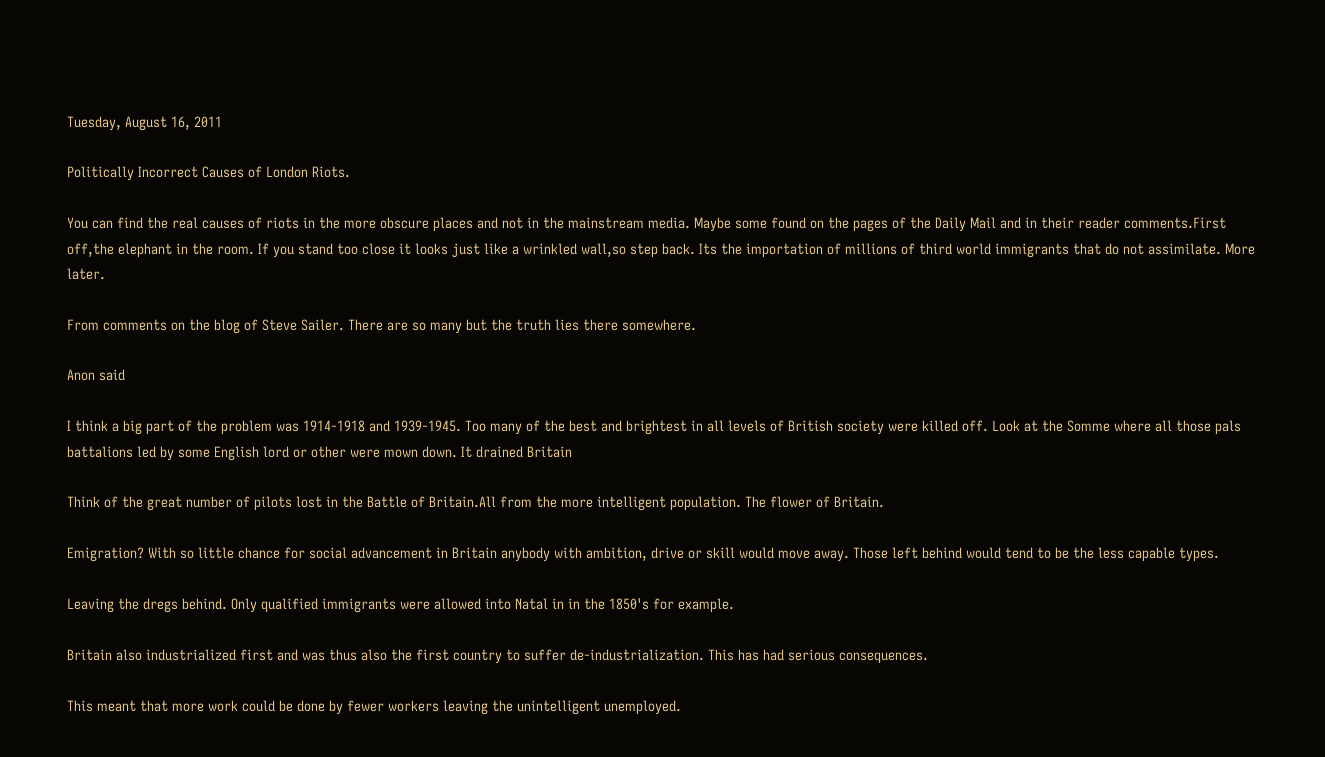Tuesday, August 16, 2011

Politically Incorrect Causes of London Riots.

You can find the real causes of riots in the more obscure places and not in the mainstream media. Maybe some found on the pages of the Daily Mail and in their reader comments.First off,the elephant in the room. If you stand too close it looks just like a wrinkled wall,so step back. Its the importation of millions of third world immigrants that do not assimilate. More later.

From comments on the blog of Steve Sailer. There are so many but the truth lies there somewhere.

Anon said

I think a big part of the problem was 1914-1918 and 1939-1945. Too many of the best and brightest in all levels of British society were killed off. Look at the Somme where all those pals battalions led by some English lord or other were mown down. It drained Britain

Think of the great number of pilots lost in the Battle of Britain.All from the more intelligent population. The flower of Britain.

Emigration? With so little chance for social advancement in Britain anybody with ambition, drive or skill would move away. Those left behind would tend to be the less capable types.

Leaving the dregs behind. Only qualified immigrants were allowed into Natal in in the 1850's for example.

Britain also industrialized first and was thus also the first country to suffer de-industrialization. This has had serious consequences.

This meant that more work could be done by fewer workers leaving the unintelligent unemployed.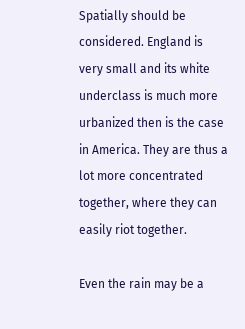Spatially should be considered. England is very small and its white underclass is much more urbanized then is the case in America. They are thus a lot more concentrated together, where they can easily riot together.

Even the rain may be a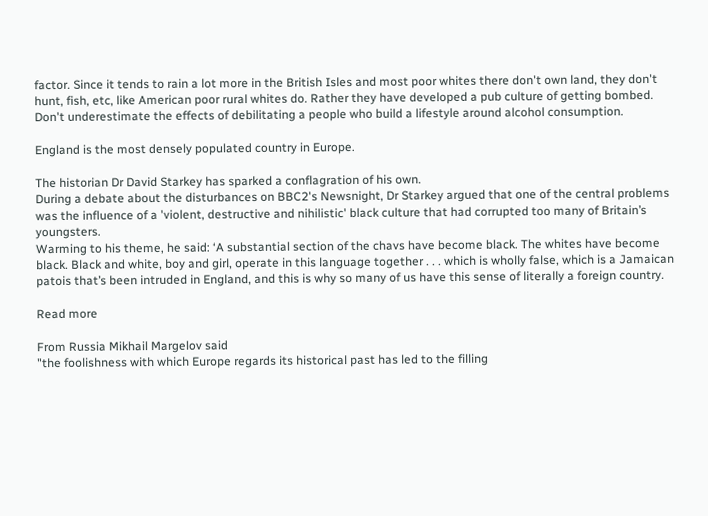factor. Since it tends to rain a lot more in the British Isles and most poor whites there don't own land, they don't hunt, fish, etc, like American poor rural whites do. Rather they have developed a pub culture of getting bombed. Don't underestimate the effects of debilitating a people who build a lifestyle around alcohol consumption.

England is the most densely populated country in Europe.

The historian Dr David Starkey has sparked a conflagration of his own.
During a debate about the disturbances on BBC2's Newsnight, Dr Starkey argued that one of the central problems was the influence of a 'violent, destructive and nihilistic' black culture that had corrupted too many of Britain’s youngsters.
Warming to his theme, he said: ‘A substantial section of the chavs have become black. The whites have become black. Black and white, boy and girl, operate in this language together . . . which is wholly false, which is a Jamaican patois that’s been intruded in England, and this is why so many of us have this sense of literally a foreign country.

Read more

From Russia Mikhail Margelov said
"the foolishness with which Europe regards its historical past has led to the filling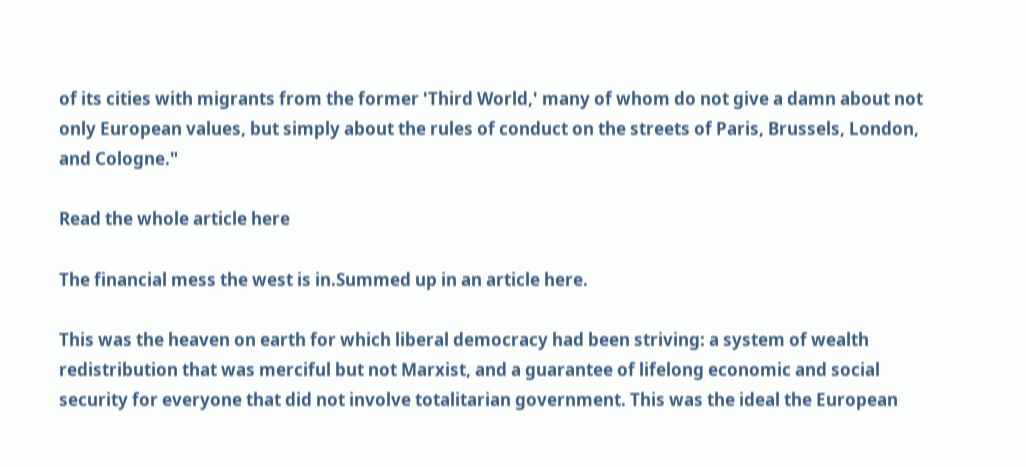of its cities with migrants from the former 'Third World,' many of whom do not give a damn about not only European values, but simply about the rules of conduct on the streets of Paris, Brussels, London, and Cologne."

Read the whole article here

The financial mess the west is in.Summed up in an article here.

This was the heaven on earth for which liberal democracy had been striving: a system of wealth redistribution that was merciful but not Marxist, and a guarantee of lifelong economic and social security for everyone that did not involve totalitarian government. This was the ideal the European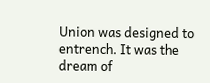Union was designed to entrench. It was the dream of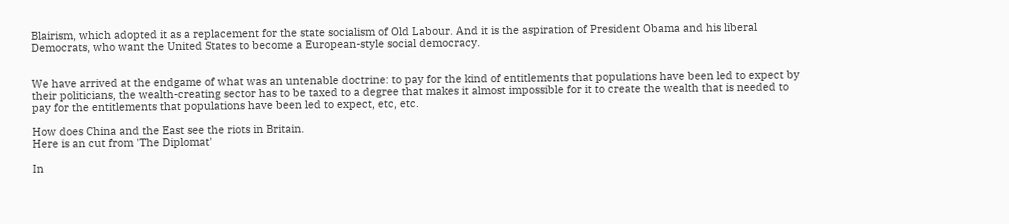Blairism, which adopted it as a replacement for the state socialism of Old Labour. And it is the aspiration of President Obama and his liberal Democrats, who want the United States to become a European-style social democracy.


We have arrived at the endgame of what was an untenable doctrine: to pay for the kind of entitlements that populations have been led to expect by their politicians, the wealth-creating sector has to be taxed to a degree that makes it almost impossible for it to create the wealth that is needed to pay for the entitlements that populations have been led to expect, etc, etc.

How does China and the East see the riots in Britain.
Here is an cut from 'The Diplomat'

In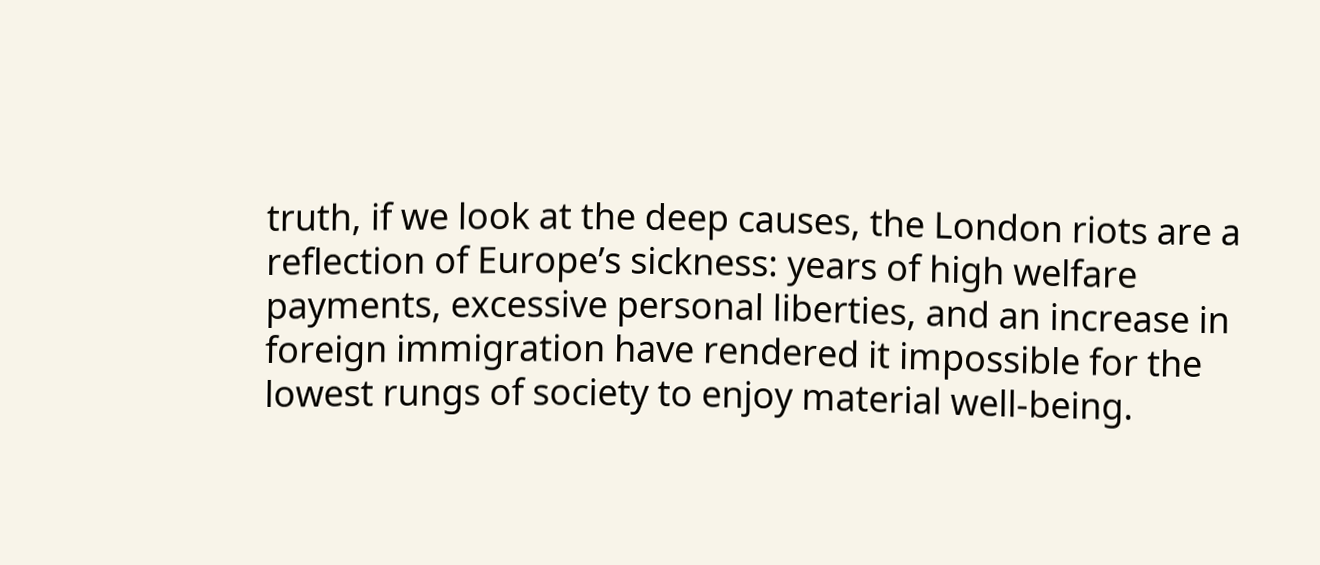truth, if we look at the deep causes, the London riots are a reflection of Europe’s sickness: years of high welfare payments, excessive personal liberties, and an increase in foreign immigration have rendered it impossible for the lowest rungs of society to enjoy material well-being.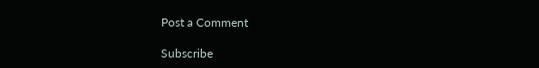Post a Comment

Subscribe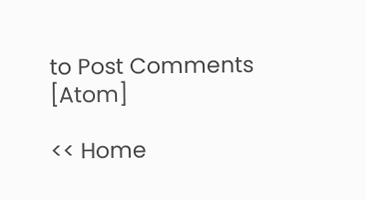to Post Comments [Atom]

<< Home